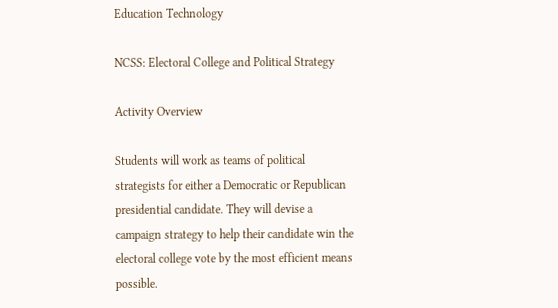Education Technology

NCSS: Electoral College and Political Strategy

Activity Overview

Students will work as teams of political strategists for either a Democratic or Republican presidential candidate. They will devise a campaign strategy to help their candidate win the electoral college vote by the most efficient means possible.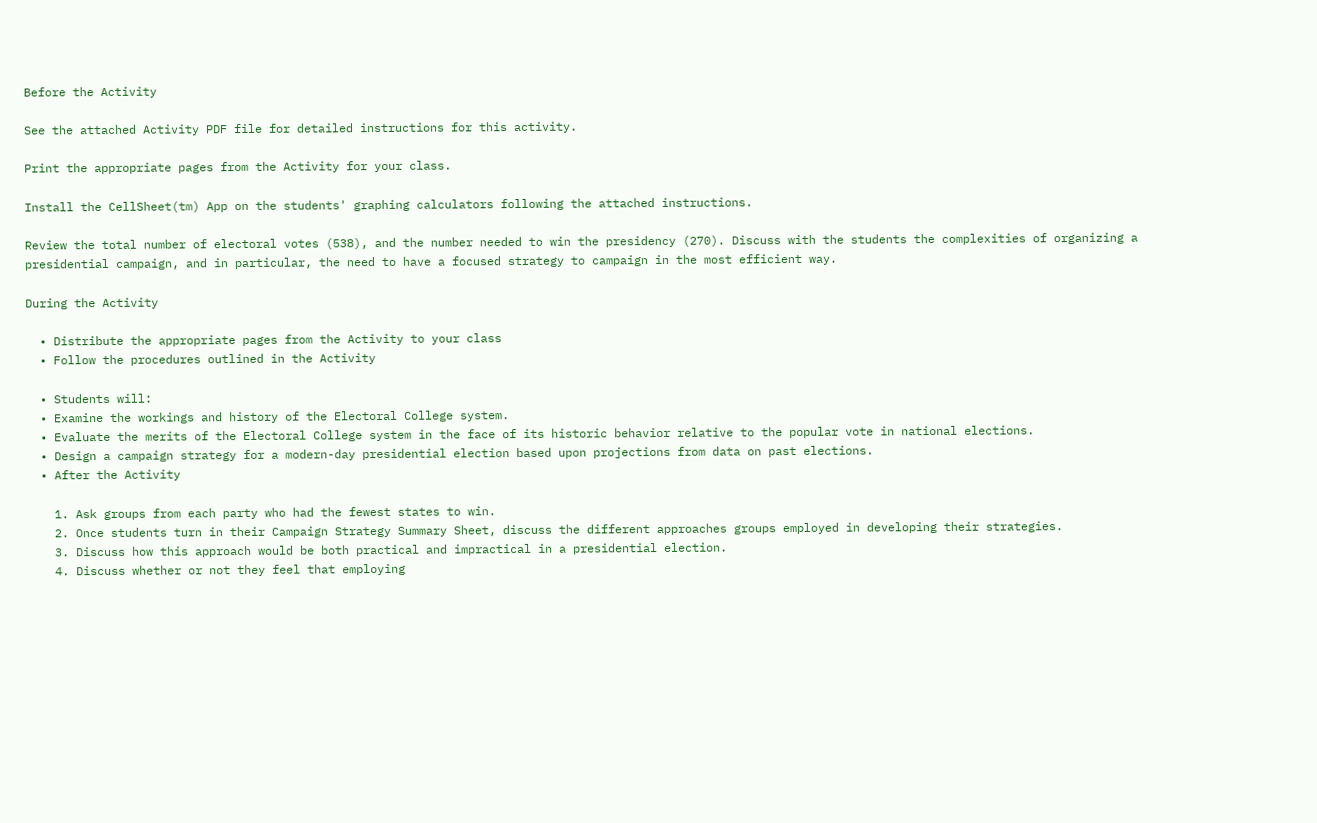Before the Activity

See the attached Activity PDF file for detailed instructions for this activity.

Print the appropriate pages from the Activity for your class.

Install the CellSheet(tm) App on the students' graphing calculators following the attached instructions.

Review the total number of electoral votes (538), and the number needed to win the presidency (270). Discuss with the students the complexities of organizing a presidential campaign, and in particular, the need to have a focused strategy to campaign in the most efficient way.

During the Activity

  • Distribute the appropriate pages from the Activity to your class
  • Follow the procedures outlined in the Activity

  • Students will:
  • Examine the workings and history of the Electoral College system.
  • Evaluate the merits of the Electoral College system in the face of its historic behavior relative to the popular vote in national elections.
  • Design a campaign strategy for a modern-day presidential election based upon projections from data on past elections.
  • After the Activity

    1. Ask groups from each party who had the fewest states to win.
    2. Once students turn in their Campaign Strategy Summary Sheet, discuss the different approaches groups employed in developing their strategies.
    3. Discuss how this approach would be both practical and impractical in a presidential election.
    4. Discuss whether or not they feel that employing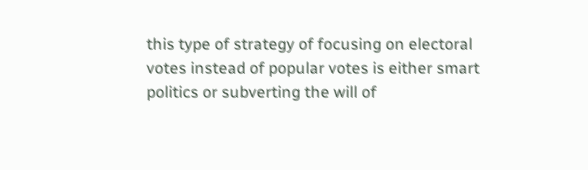this type of strategy of focusing on electoral votes instead of popular votes is either smart politics or subverting the will of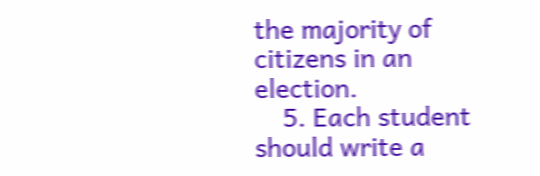the majority of citizens in an election.
    5. Each student should write a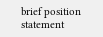brief position statement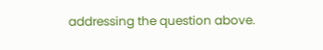addressing the question above.